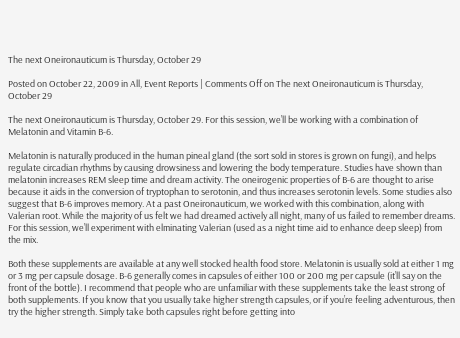The next Oneironauticum is Thursday, October 29

Posted on October 22, 2009 in All, Event Reports | Comments Off on The next Oneironauticum is Thursday, October 29

The next Oneironauticum is Thursday, October 29. For this session, we’ll be working with a combination of Melatonin and Vitamin B-6.

Melatonin is naturally produced in the human pineal gland (the sort sold in stores is grown on fungi), and helps regulate circadian rhythms by causing drowsiness and lowering the body temperature. Studies have shown than melatonin increases REM sleep time and dream activity. The oneirogenic properties of B-6 are thought to arise because it aids in the conversion of tryptophan to serotonin, and thus increases serotonin levels. Some studies also suggest that B-6 improves memory. At a past Oneironauticum, we worked with this combination, along with Valerian root. While the majority of us felt we had dreamed actively all night, many of us failed to remember dreams. For this session, we’ll experiment with elminating Valerian (used as a night time aid to enhance deep sleep) from the mix.

Both these supplements are available at any well stocked health food store. Melatonin is usually sold at either 1 mg or 3 mg per capsule dosage. B-6 generally comes in capsules of either 100 or 200 mg per capsule (it’ll say on the front of the bottle). I recommend that people who are unfamiliar with these supplements take the least strong of both supplements. If you know that you usually take higher strength capsules, or if you’re feeling adventurous, then try the higher strength. Simply take both capsules right before getting into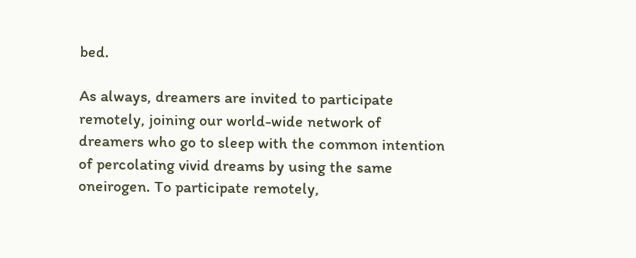bed.

As always, dreamers are invited to participate remotely, joining our world-wide network of dreamers who go to sleep with the common intention of percolating vivid dreams by using the same oneirogen. To participate remotely,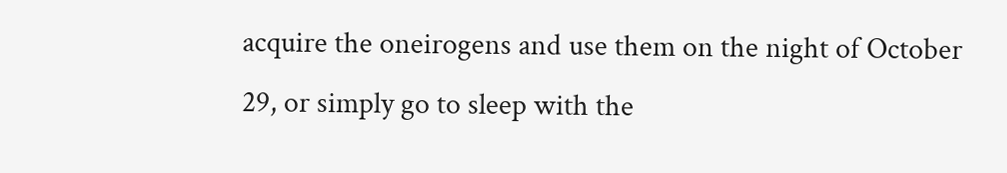acquire the oneirogens and use them on the night of October 29, or simply go to sleep with the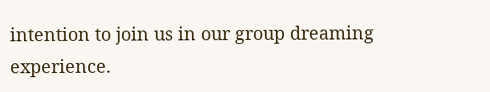intention to join us in our group dreaming experience.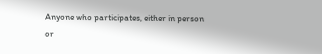Anyone who participates, either in person or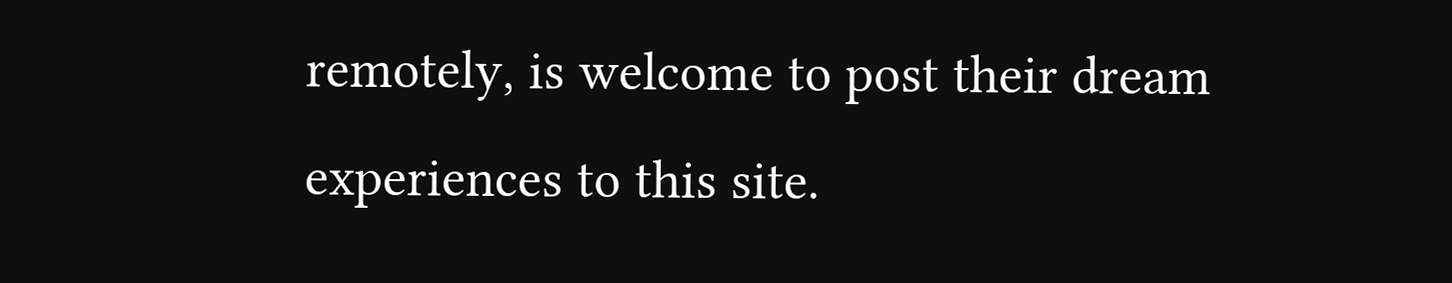remotely, is welcome to post their dream experiences to this site.